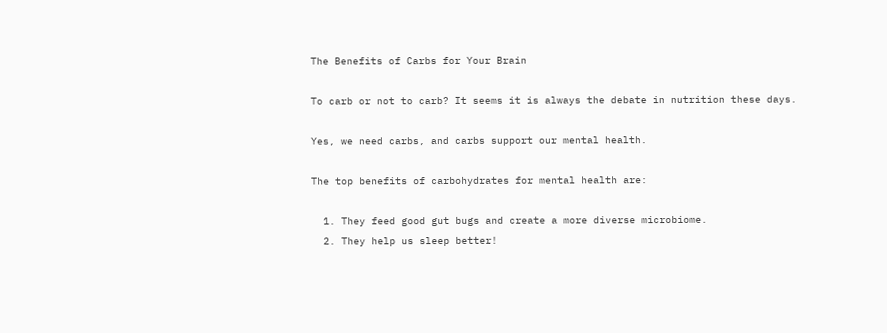The Benefits of Carbs for Your Brain

To carb or not to carb? It seems it is always the debate in nutrition these days.

Yes, we need carbs, and carbs support our mental health.

The top benefits of carbohydrates for mental health are:

  1. They feed good gut bugs and create a more diverse microbiome.
  2. They help us sleep better!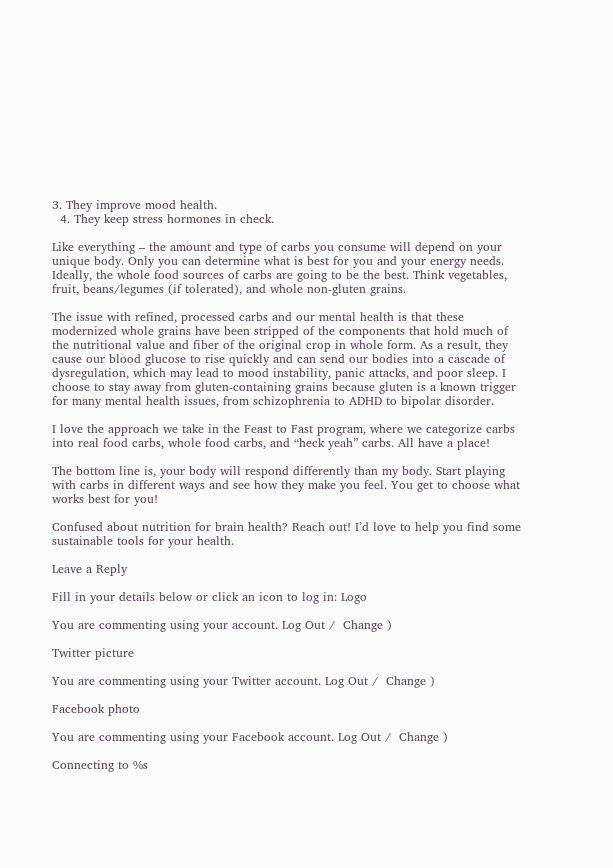3. They improve mood health.
  4. They keep stress hormones in check.

Like everything – the amount and type of carbs you consume will depend on your unique body. Only you can determine what is best for you and your energy needs. Ideally, the whole food sources of carbs are going to be the best. Think vegetables, fruit, beans/legumes (if tolerated), and whole non-gluten grains.

The issue with refined, processed carbs and our mental health is that these modernized whole grains have been stripped of the components that hold much of the nutritional value and fiber of the original crop in whole form. As a result, they cause our blood glucose to rise quickly and can send our bodies into a cascade of dysregulation, which may lead to mood instability, panic attacks, and poor sleep. I choose to stay away from gluten-containing grains because gluten is a known trigger for many mental health issues, from schizophrenia to ADHD to bipolar disorder.

I love the approach we take in the Feast to Fast program, where we categorize carbs into real food carbs, whole food carbs, and “heck yeah” carbs. All have a place!

The bottom line is, your body will respond differently than my body. Start playing with carbs in different ways and see how they make you feel. You get to choose what works best for you!

Confused about nutrition for brain health? Reach out! I’d love to help you find some sustainable tools for your health.

Leave a Reply

Fill in your details below or click an icon to log in: Logo

You are commenting using your account. Log Out /  Change )

Twitter picture

You are commenting using your Twitter account. Log Out /  Change )

Facebook photo

You are commenting using your Facebook account. Log Out /  Change )

Connecting to %s